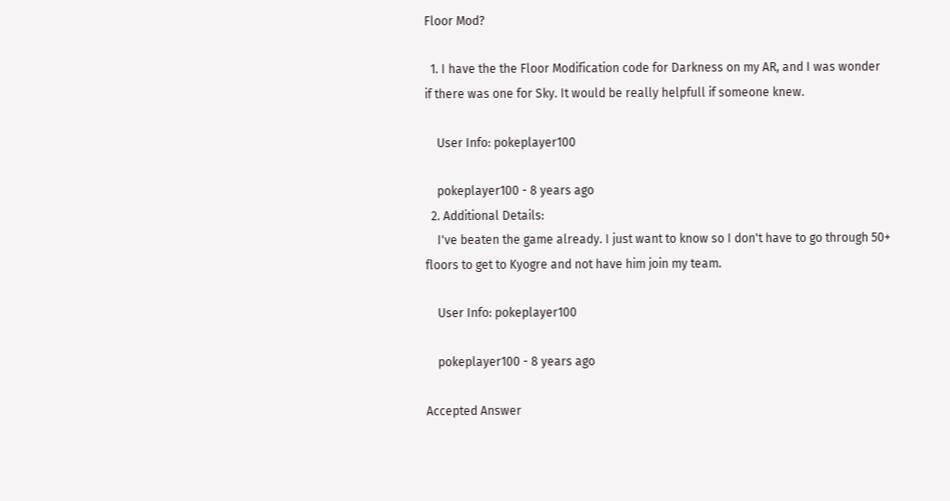Floor Mod?

  1. I have the the Floor Modification code for Darkness on my AR, and I was wonder if there was one for Sky. It would be really helpfull if someone knew.

    User Info: pokeplayer100

    pokeplayer100 - 8 years ago
  2. Additional Details:
    I've beaten the game already. I just want to know so I don't have to go through 50+ floors to get to Kyogre and not have him join my team.

    User Info: pokeplayer100

    pokeplayer100 - 8 years ago

Accepted Answer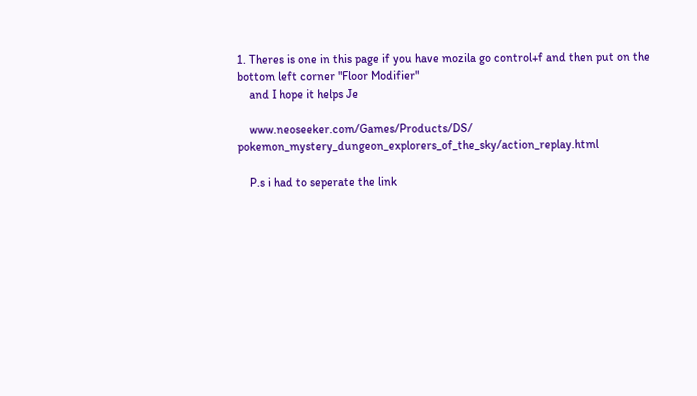1. Theres is one in this page if you have mozila go control+f and then put on the bottom left corner "Floor Modifier"
    and I hope it helps Je

    www.neoseeker.com/Games/Products/DS/ pokemon_mystery_dungeon_explorers_of_the_sky/action_replay.html

    P.s i had to seperate the link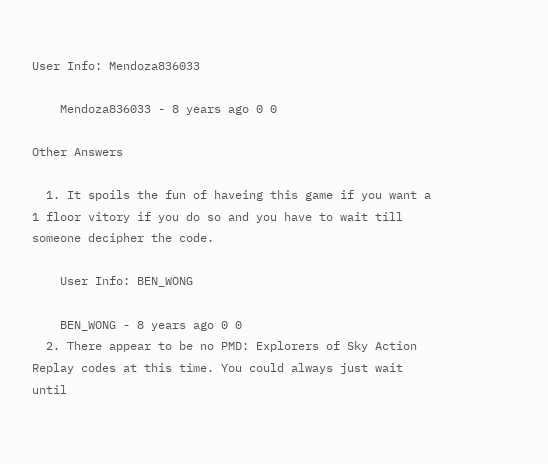User Info: Mendoza836033

    Mendoza836033 - 8 years ago 0 0

Other Answers

  1. It spoils the fun of haveing this game if you want a 1 floor vitory if you do so and you have to wait till someone decipher the code.

    User Info: BEN_WONG

    BEN_WONG - 8 years ago 0 0
  2. There appear to be no PMD: Explorers of Sky Action Replay codes at this time. You could always just wait until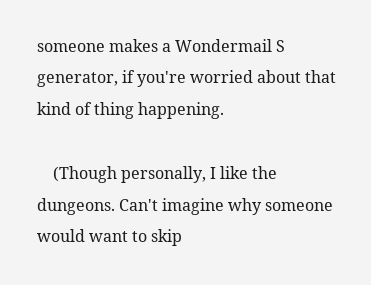someone makes a Wondermail S generator, if you're worried about that kind of thing happening.

    (Though personally, I like the dungeons. Can't imagine why someone would want to skip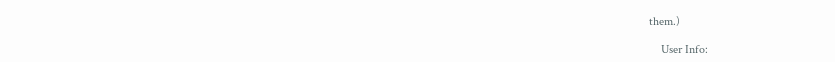them.)

    User Info: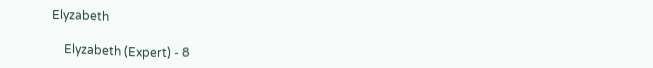Elyzabeth

    Elyzabeth (Expert) - 8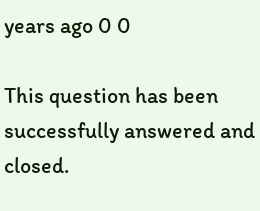years ago 0 0

This question has been successfully answered and closed.